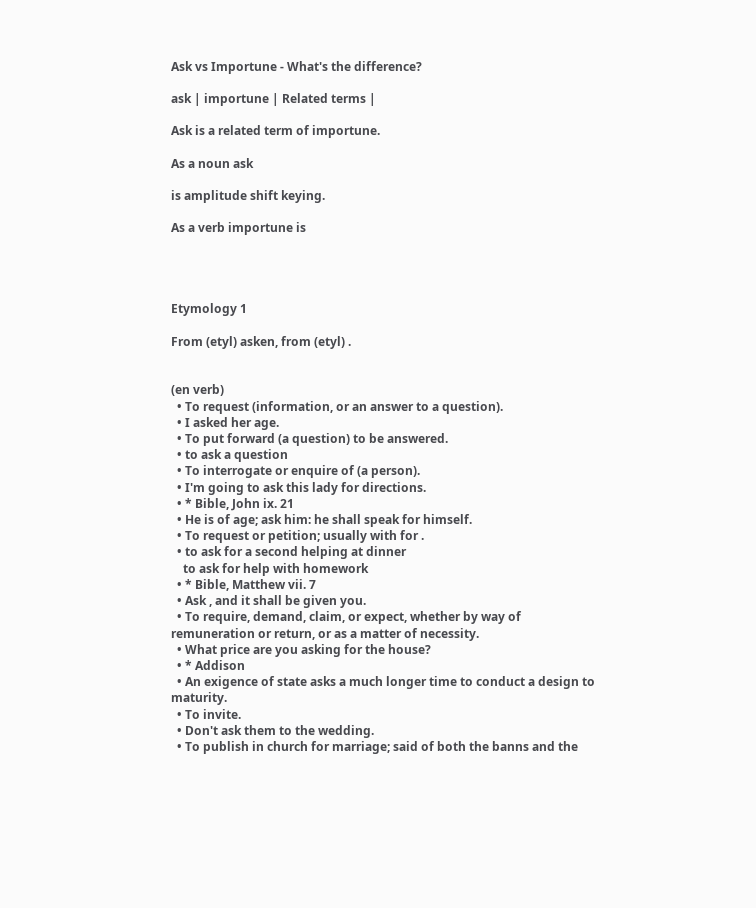Ask vs Importune - What's the difference?

ask | importune | Related terms |

Ask is a related term of importune.

As a noun ask

is amplitude shift keying.

As a verb importune is




Etymology 1

From (etyl) asken, from (etyl) .


(en verb)
  • To request (information, or an answer to a question).
  • I asked her age.
  • To put forward (a question) to be answered.
  • to ask a question
  • To interrogate or enquire of (a person).
  • I'm going to ask this lady for directions.
  • * Bible, John ix. 21
  • He is of age; ask him: he shall speak for himself.
  • To request or petition; usually with for .
  • to ask for a second helping at dinner
    to ask for help with homework
  • * Bible, Matthew vii. 7
  • Ask , and it shall be given you.
  • To require, demand, claim, or expect, whether by way of remuneration or return, or as a matter of necessity.
  • What price are you asking for the house?
  • * Addison
  • An exigence of state asks a much longer time to conduct a design to maturity.
  • To invite.
  • Don't ask them to the wedding.
  • To publish in church for marriage; said of both the banns and the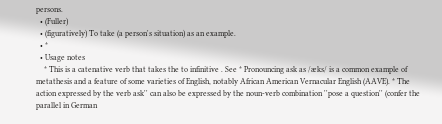persons.
  • (Fuller)
  • (figuratively) To take (a person's situation) as an example.
  • *
  • Usage notes
    * This is a catenative verb that takes the to infinitive . See * Pronouncing ask as /æks/ is a common example of metathesis and a feature of some varieties of English, notably African American Vernacular English (AAVE). * The action expressed by the verb ask'' can also be expressed by the noun-verb combination ''pose a question'' (confer the parallel in German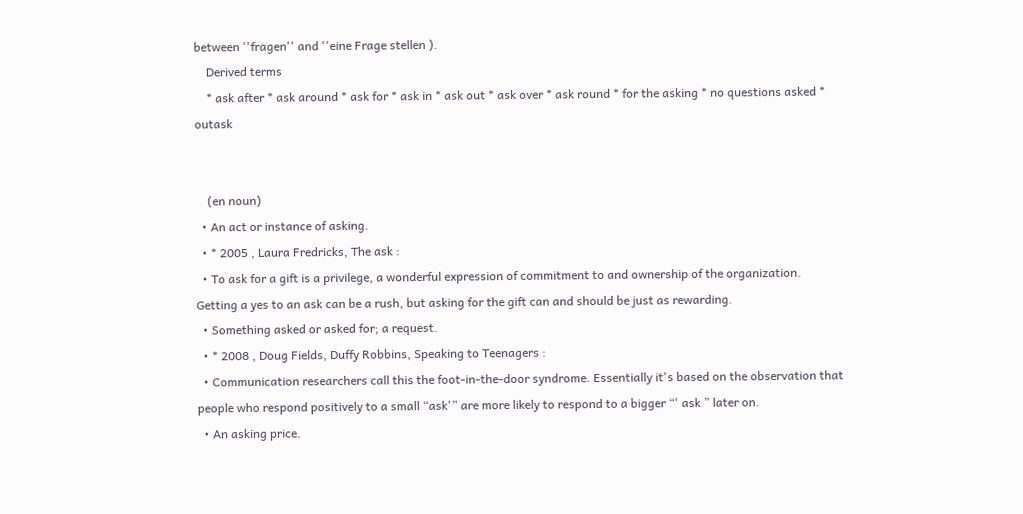between ''fragen'' and ''eine Frage stellen ).
    Derived terms
    * ask after * ask around * ask for * ask in * ask out * ask over * ask round * for the asking * no questions asked * outask


    (en noun)
  • An act or instance of asking.
  • * 2005 , Laura Fredricks, The ask :
  • To ask for a gift is a privilege, a wonderful expression of commitment to and ownership of the organization. Getting a yes to an ask can be a rush, but asking for the gift can and should be just as rewarding.
  • Something asked or asked for; a request.
  • * 2008 , Doug Fields, Duffy Robbins, Speaking to Teenagers :
  • Communication researchers call this the foot-in-the-door syndrome. Essentially it's based on the observation that people who respond positively to a small “ask'” are more likely to respond to a bigger “' ask ” later on.
  • An asking price.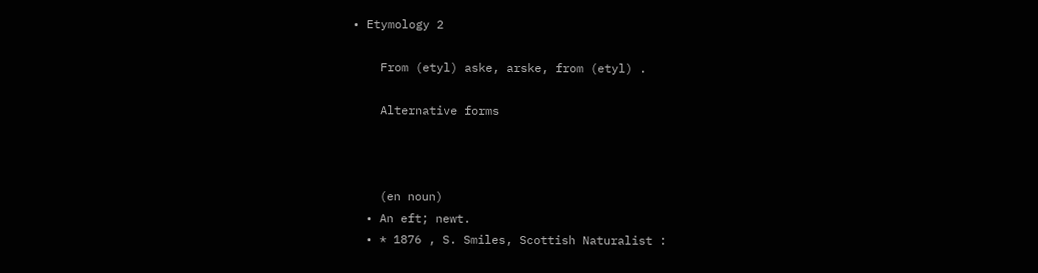• Etymology 2

    From (etyl) aske, arske, from (etyl) .

    Alternative forms



    (en noun)
  • An eft; newt.
  • * 1876 , S. Smiles, Scottish Naturalist :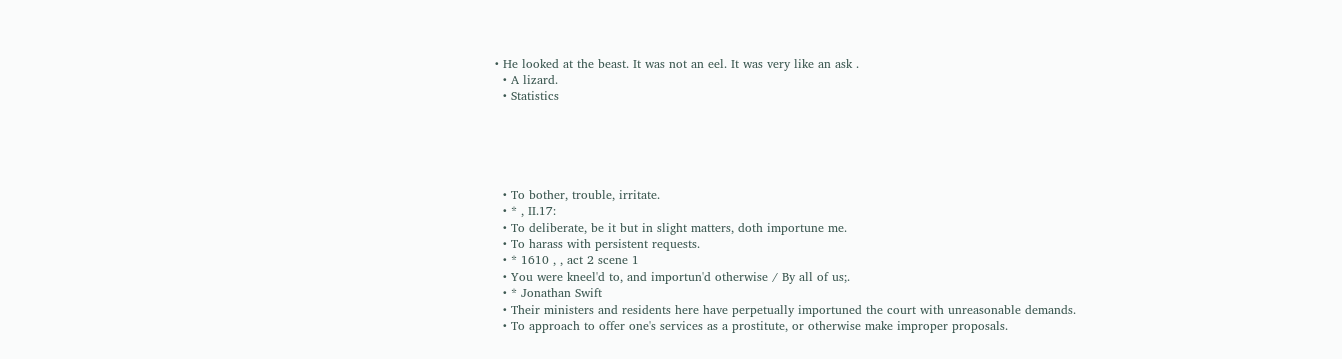• He looked at the beast. It was not an eel. It was very like an ask .
  • A lizard.
  • Statistics





  • To bother, trouble, irritate.
  • * , II.17:
  • To deliberate, be it but in slight matters, doth importune me.
  • To harass with persistent requests.
  • * 1610 , , act 2 scene 1
  • You were kneel'd to, and importun'd otherwise / By all of us;.
  • * Jonathan Swift
  • Their ministers and residents here have perpetually importuned the court with unreasonable demands.
  • To approach to offer one's services as a prostitute, or otherwise make improper proposals.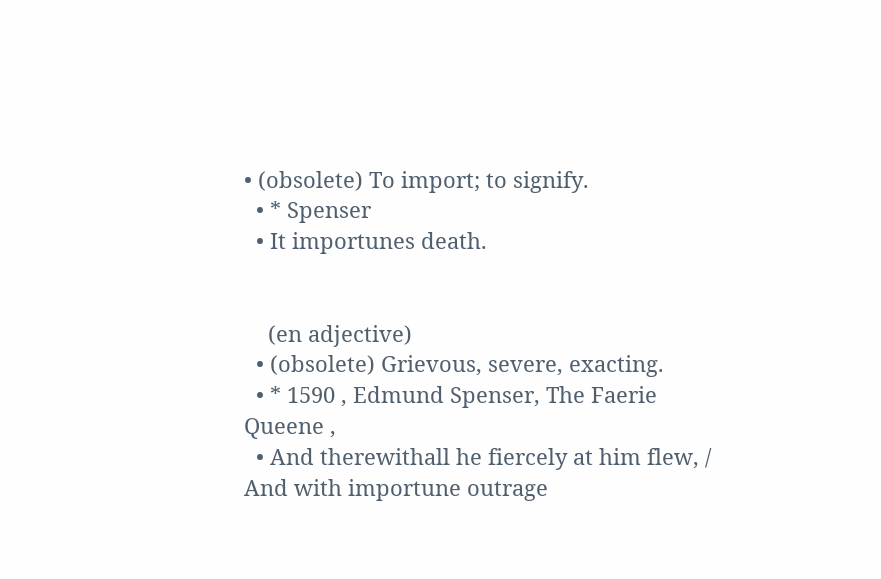• (obsolete) To import; to signify.
  • * Spenser
  • It importunes death.


    (en adjective)
  • (obsolete) Grievous, severe, exacting.
  • * 1590 , Edmund Spenser, The Faerie Queene ,
  • And therewithall he fiercely at him flew, / And with importune outrage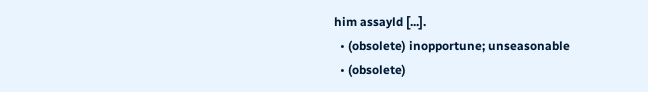him assayld [...].
  • (obsolete) inopportune; unseasonable
  • (obsolete)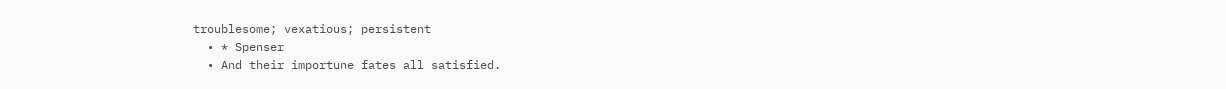troublesome; vexatious; persistent
  • * Spenser
  • And their importune fates all satisfied.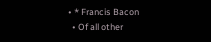• * Francis Bacon
  • Of all other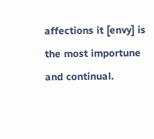affections it [envy] is the most importune and continual.